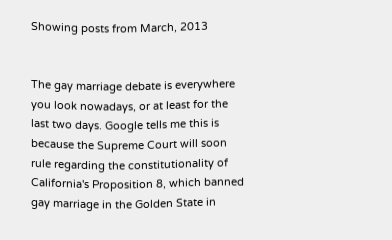Showing posts from March, 2013


The gay marriage debate is everywhere you look nowadays, or at least for the last two days. Google tells me this is because the Supreme Court will soon rule regarding the constitutionality of California's Proposition 8, which banned gay marriage in the Golden State in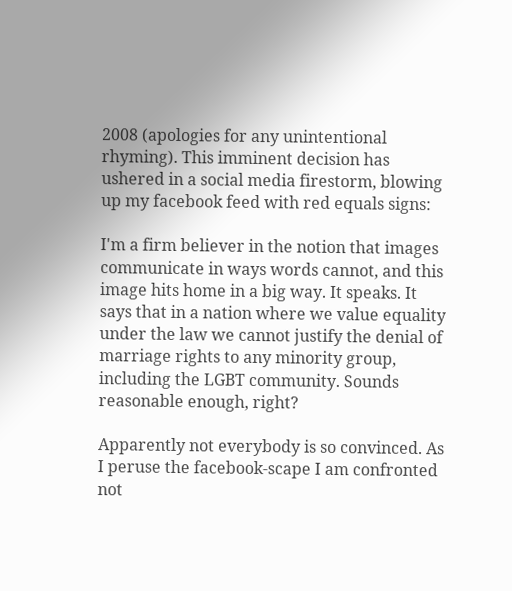2008 (apologies for any unintentional rhyming). This imminent decision has ushered in a social media firestorm, blowing up my facebook feed with red equals signs:

I'm a firm believer in the notion that images communicate in ways words cannot, and this image hits home in a big way. It speaks. It says that in a nation where we value equality under the law we cannot justify the denial of marriage rights to any minority group, including the LGBT community. Sounds reasonable enough, right?

Apparently not everybody is so convinced. As I peruse the facebook-scape I am confronted not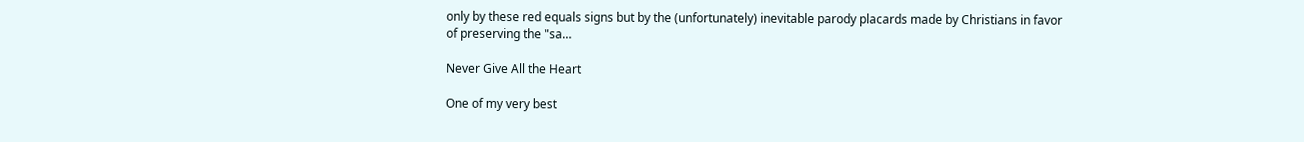only by these red equals signs but by the (unfortunately) inevitable parody placards made by Christians in favor of preserving the "sa…

Never Give All the Heart

One of my very best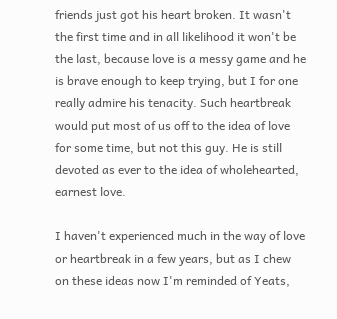friends just got his heart broken. It wasn't the first time and in all likelihood it won't be the last, because love is a messy game and he is brave enough to keep trying, but I for one really admire his tenacity. Such heartbreak would put most of us off to the idea of love for some time, but not this guy. He is still devoted as ever to the idea of wholehearted, earnest love.

I haven't experienced much in the way of love or heartbreak in a few years, but as I chew on these ideas now I'm reminded of Yeats,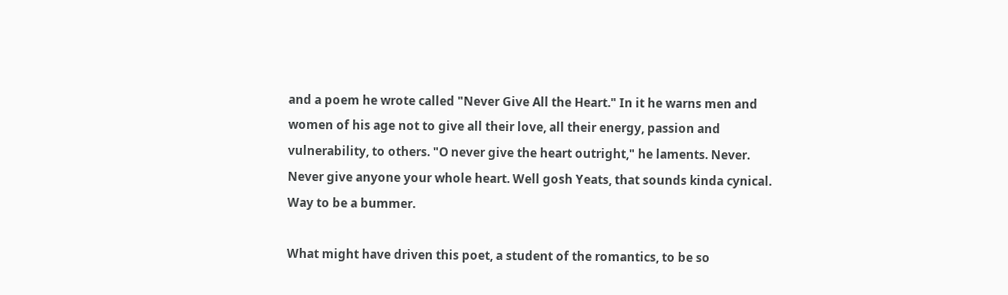and a poem he wrote called "Never Give All the Heart." In it he warns men and women of his age not to give all their love, all their energy, passion and vulnerability, to others. "O never give the heart outright," he laments. Never. Never give anyone your whole heart. Well gosh Yeats, that sounds kinda cynical. Way to be a bummer.

What might have driven this poet, a student of the romantics, to be so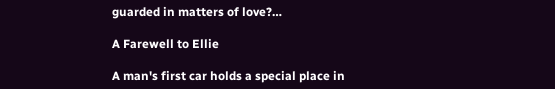guarded in matters of love?…

A Farewell to Ellie

A man's first car holds a special place in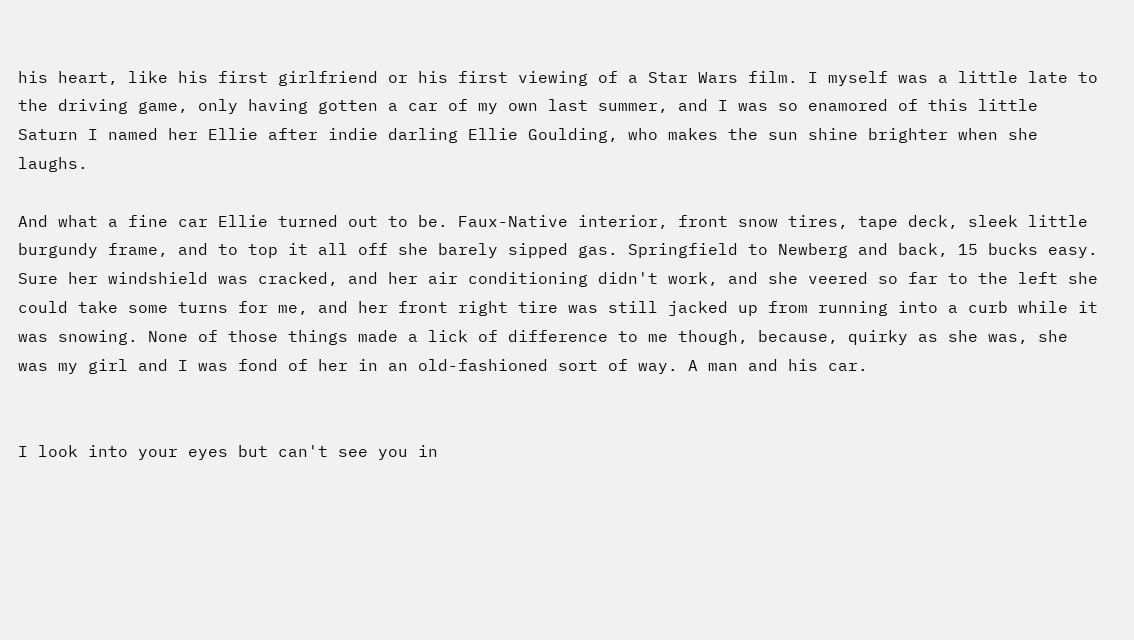his heart, like his first girlfriend or his first viewing of a Star Wars film. I myself was a little late to the driving game, only having gotten a car of my own last summer, and I was so enamored of this little Saturn I named her Ellie after indie darling Ellie Goulding, who makes the sun shine brighter when she laughs.

And what a fine car Ellie turned out to be. Faux-Native interior, front snow tires, tape deck, sleek little burgundy frame, and to top it all off she barely sipped gas. Springfield to Newberg and back, 15 bucks easy. Sure her windshield was cracked, and her air conditioning didn't work, and she veered so far to the left she could take some turns for me, and her front right tire was still jacked up from running into a curb while it was snowing. None of those things made a lick of difference to me though, because, quirky as she was, she was my girl and I was fond of her in an old-fashioned sort of way. A man and his car.


I look into your eyes but can't see you in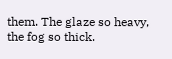them. The glaze so heavy, the fog so thick.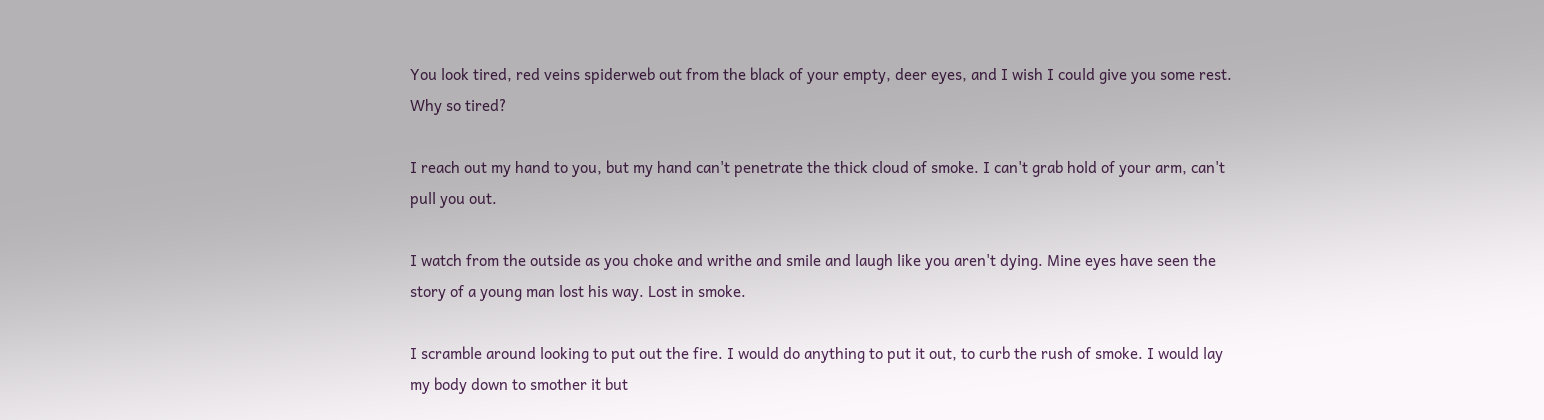You look tired, red veins spiderweb out from the black of your empty, deer eyes, and I wish I could give you some rest. Why so tired?

I reach out my hand to you, but my hand can't penetrate the thick cloud of smoke. I can't grab hold of your arm, can't pull you out.

I watch from the outside as you choke and writhe and smile and laugh like you aren't dying. Mine eyes have seen the story of a young man lost his way. Lost in smoke.

I scramble around looking to put out the fire. I would do anything to put it out, to curb the rush of smoke. I would lay my body down to smother it but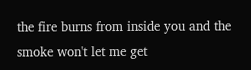the fire burns from inside you and the smoke won't let me get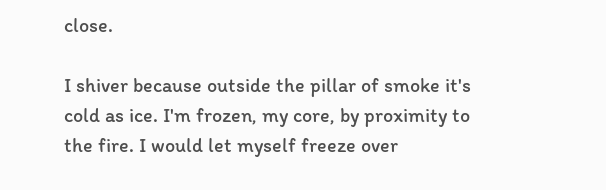close.

I shiver because outside the pillar of smoke it's cold as ice. I'm frozen, my core, by proximity to the fire. I would let myself freeze over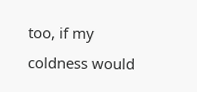too, if my coldness would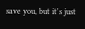save you, but it's just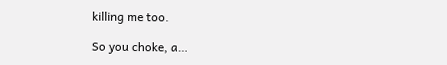killing me too.

So you choke, a…